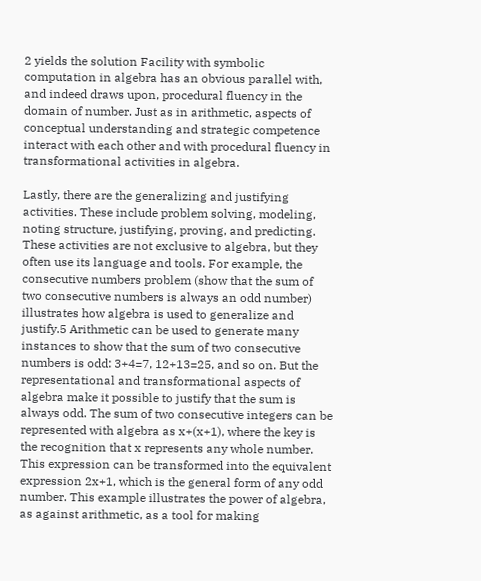2 yields the solution Facility with symbolic computation in algebra has an obvious parallel with, and indeed draws upon, procedural fluency in the domain of number. Just as in arithmetic, aspects of conceptual understanding and strategic competence interact with each other and with procedural fluency in transformational activities in algebra.

Lastly, there are the generalizing and justifying activities. These include problem solving, modeling, noting structure, justifying, proving, and predicting. These activities are not exclusive to algebra, but they often use its language and tools. For example, the consecutive numbers problem (show that the sum of two consecutive numbers is always an odd number) illustrates how algebra is used to generalize and justify.5 Arithmetic can be used to generate many instances to show that the sum of two consecutive numbers is odd: 3+4=7, 12+13=25, and so on. But the representational and transformational aspects of algebra make it possible to justify that the sum is always odd. The sum of two consecutive integers can be represented with algebra as x+(x+1), where the key is the recognition that x represents any whole number. This expression can be transformed into the equivalent expression 2x+1, which is the general form of any odd number. This example illustrates the power of algebra, as against arithmetic, as a tool for making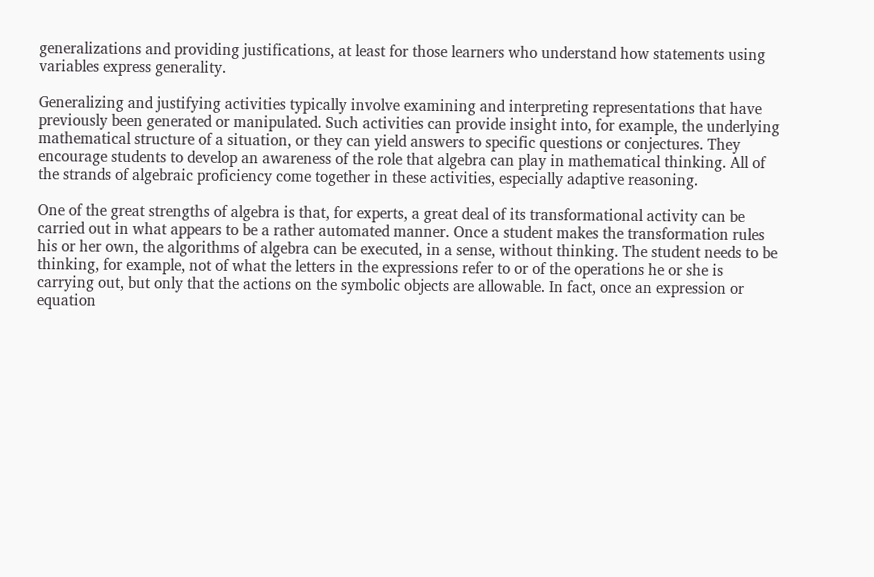generalizations and providing justifications, at least for those learners who understand how statements using variables express generality.

Generalizing and justifying activities typically involve examining and interpreting representations that have previously been generated or manipulated. Such activities can provide insight into, for example, the underlying mathematical structure of a situation, or they can yield answers to specific questions or conjectures. They encourage students to develop an awareness of the role that algebra can play in mathematical thinking. All of the strands of algebraic proficiency come together in these activities, especially adaptive reasoning.

One of the great strengths of algebra is that, for experts, a great deal of its transformational activity can be carried out in what appears to be a rather automated manner. Once a student makes the transformation rules his or her own, the algorithms of algebra can be executed, in a sense, without thinking. The student needs to be thinking, for example, not of what the letters in the expressions refer to or of the operations he or she is carrying out, but only that the actions on the symbolic objects are allowable. In fact, once an expression or equation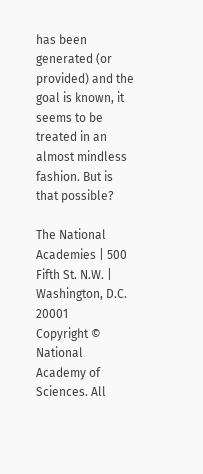has been generated (or provided) and the goal is known, it seems to be treated in an almost mindless fashion. But is that possible?

The National Academies | 500 Fifth St. N.W. | Washington, D.C. 20001
Copyright © National Academy of Sciences. All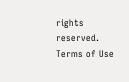rights reserved.
Terms of Use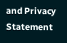and Privacy Statement